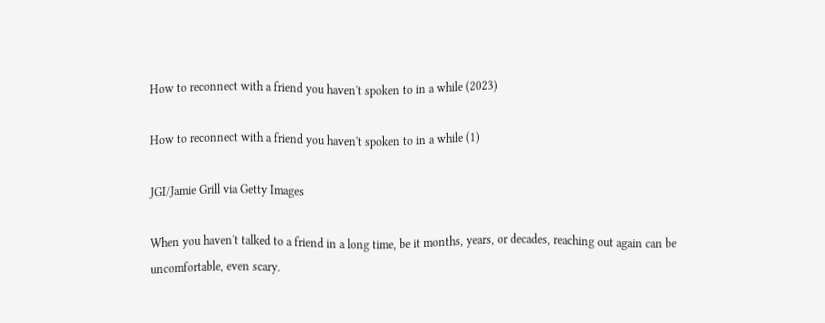How to reconnect with a friend you haven't spoken to in a while (2023)

How to reconnect with a friend you haven't spoken to in a while (1)

JGI/Jamie Grill via Getty Images

When you haven't talked to a friend in a long time, be it months, years, or decades, reaching out again can be uncomfortable, even scary.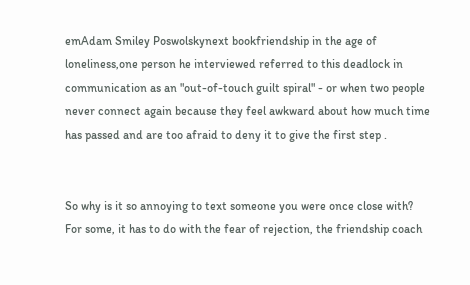emAdam Smiley Poswolskynext bookfriendship in the age of loneliness,one person he interviewed referred to this deadlock in communication as an "out-of-touch guilt spiral" - or when two people never connect again because they feel awkward about how much time has passed and are too afraid to deny it to give the first step .


So why is it so annoying to text someone you were once close with? For some, it has to do with the fear of rejection, the friendship coach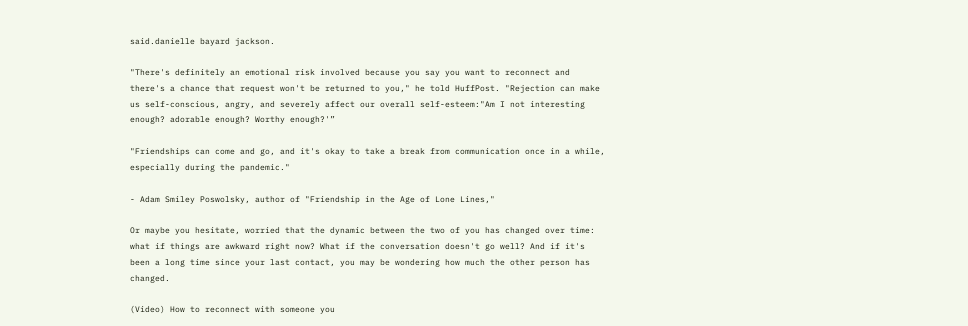said.danielle bayard jackson.

"There's definitely an emotional risk involved because you say you want to reconnect and there's a chance that request won't be returned to you," he told HuffPost. "Rejection can make us self-conscious, angry, and severely affect our overall self-esteem:"Am I not interesting enough? adorable enough? Worthy enough?'”

"Friendships can come and go, and it's okay to take a break from communication once in a while, especially during the pandemic."

- Adam Smiley Poswolsky, author of "Friendship in the Age of Lone Lines,"

Or maybe you hesitate, worried that the dynamic between the two of you has changed over time: what if things are awkward right now? What if the conversation doesn't go well? And if it's been a long time since your last contact, you may be wondering how much the other person has changed.

(Video) How to reconnect with someone you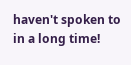haven't spoken to in a long time!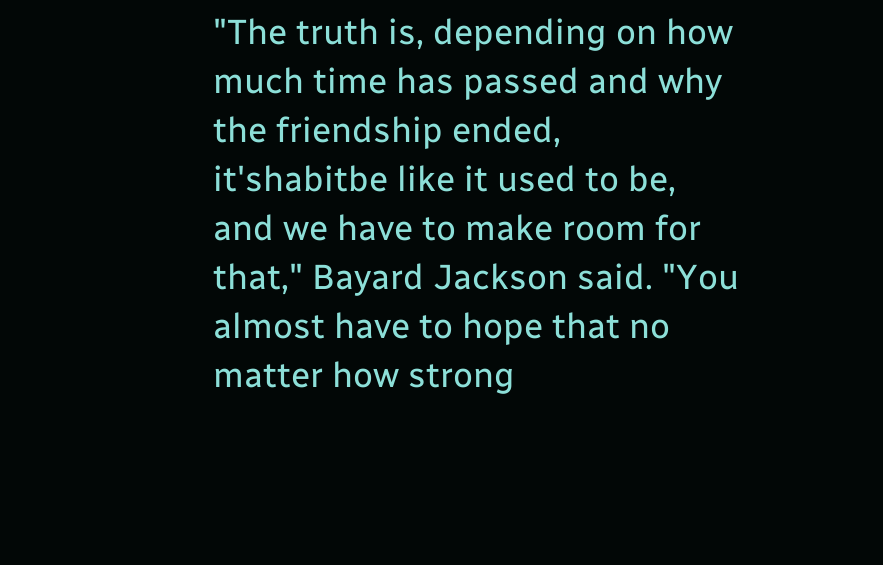"The truth is, depending on how much time has passed and why the friendship ended, it'shabitbe like it used to be, and we have to make room for that," Bayard Jackson said. "You almost have to hope that no matter how strong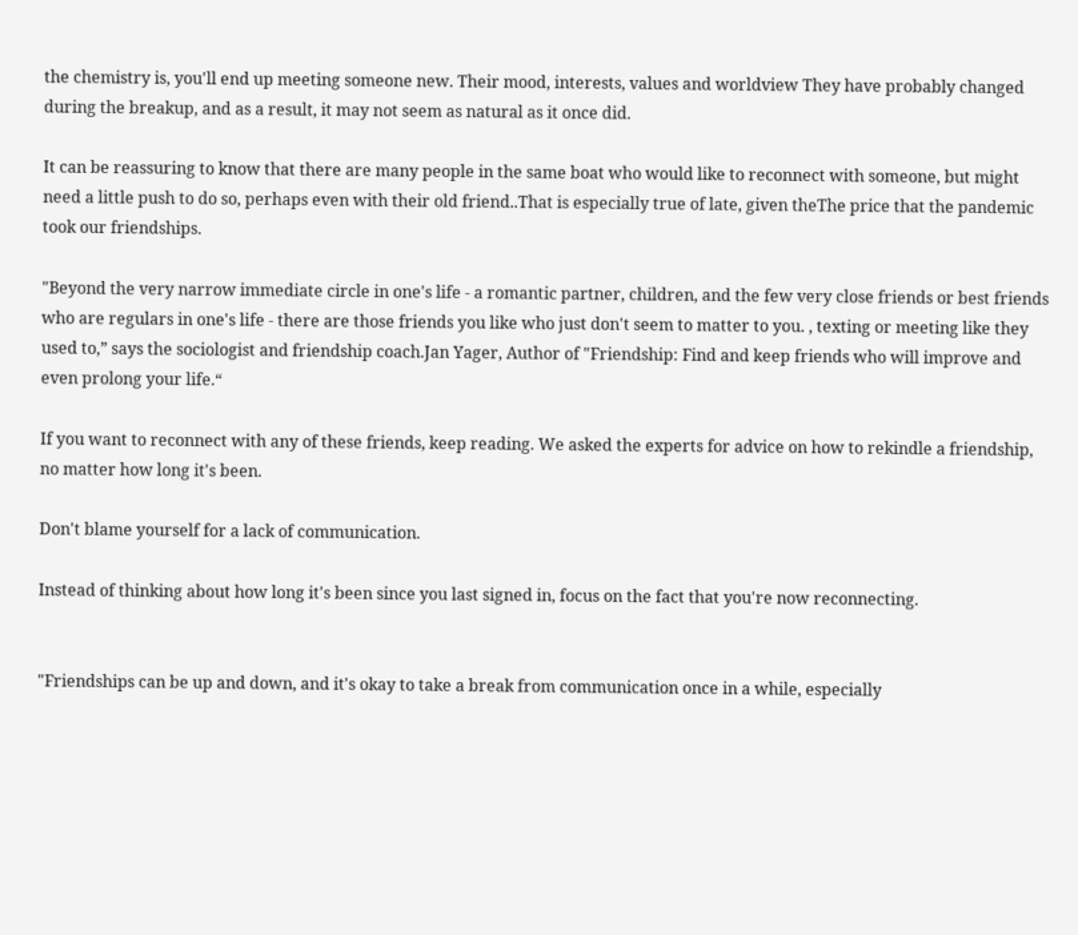the chemistry is, you'll end up meeting someone new. Their mood, interests, values and worldview They have probably changed during the breakup, and as a result, it may not seem as natural as it once did.

It can be reassuring to know that there are many people in the same boat who would like to reconnect with someone, but might need a little push to do so, perhaps even with their old friend..That is especially true of late, given theThe price that the pandemic took our friendships.

"Beyond the very narrow immediate circle in one's life - a romantic partner, children, and the few very close friends or best friends who are regulars in one's life - there are those friends you like who just don't seem to matter to you. , texting or meeting like they used to,” says the sociologist and friendship coach.Jan Yager, Author of "Friendship: Find and keep friends who will improve and even prolong your life.“

If you want to reconnect with any of these friends, keep reading. We asked the experts for advice on how to rekindle a friendship, no matter how long it's been.

Don't blame yourself for a lack of communication.

Instead of thinking about how long it's been since you last signed in, focus on the fact that you're now reconnecting.


"Friendships can be up and down, and it's okay to take a break from communication once in a while, especially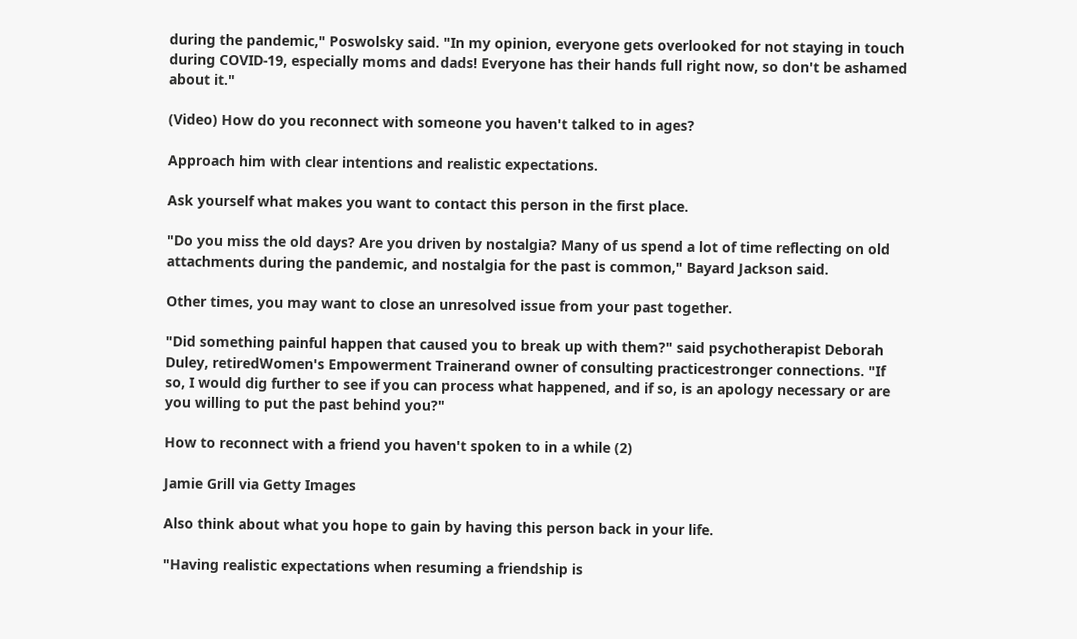during the pandemic," Poswolsky said. "In my opinion, everyone gets overlooked for not staying in touch during COVID-19, especially moms and dads! Everyone has their hands full right now, so don't be ashamed about it."

(Video) How do you reconnect with someone you haven't talked to in ages?

Approach him with clear intentions and realistic expectations.

Ask yourself what makes you want to contact this person in the first place.

"Do you miss the old days? Are you driven by nostalgia? Many of us spend a lot of time reflecting on old attachments during the pandemic, and nostalgia for the past is common," Bayard Jackson said.

Other times, you may want to close an unresolved issue from your past together.

"Did something painful happen that caused you to break up with them?" said psychotherapist Deborah Duley, retiredWomen's Empowerment Trainerand owner of consulting practicestronger connections. "If so, I would dig further to see if you can process what happened, and if so, is an apology necessary or are you willing to put the past behind you?"

How to reconnect with a friend you haven't spoken to in a while (2)

Jamie Grill via Getty Images

Also think about what you hope to gain by having this person back in your life.

"Having realistic expectations when resuming a friendship is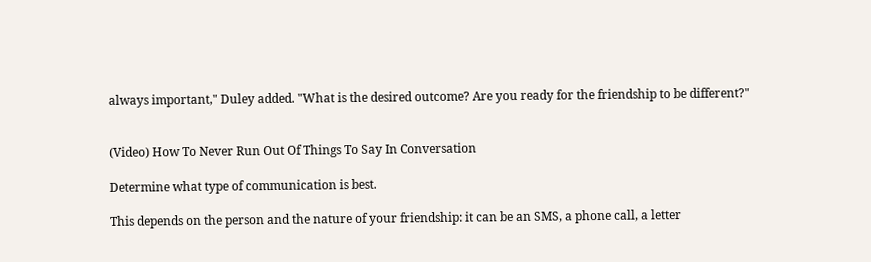always important," Duley added. "What is the desired outcome? Are you ready for the friendship to be different?"


(Video) How To Never Run Out Of Things To Say In Conversation

Determine what type of communication is best.

This depends on the person and the nature of your friendship: it can be an SMS, a phone call, a letter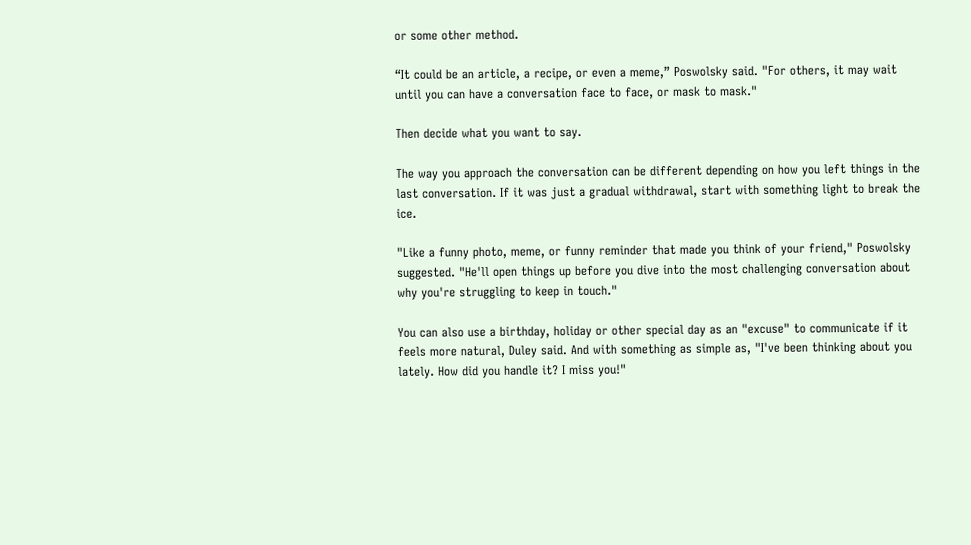or some other method.

“It could be an article, a recipe, or even a meme,” Poswolsky said. "For others, it may wait until you can have a conversation face to face, or mask to mask."

Then decide what you want to say.

The way you approach the conversation can be different depending on how you left things in the last conversation. If it was just a gradual withdrawal, start with something light to break the ice.

"Like a funny photo, meme, or funny reminder that made you think of your friend," Poswolsky suggested. "He'll open things up before you dive into the most challenging conversation about why you're struggling to keep in touch."

You can also use a birthday, holiday or other special day as an "excuse" to communicate if it feels more natural, Duley said. And with something as simple as, "I've been thinking about you lately. How did you handle it? I miss you!"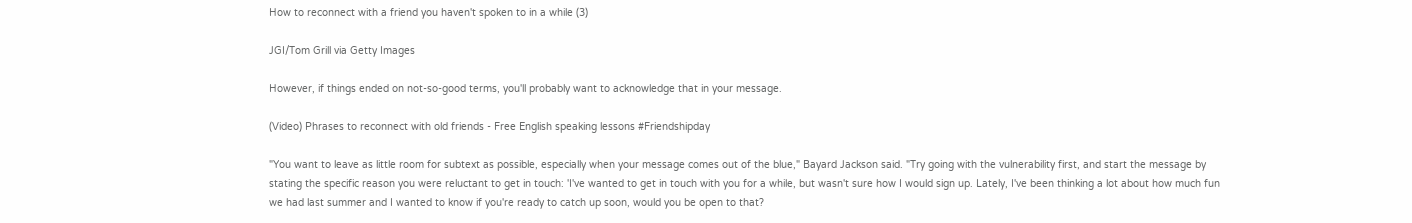How to reconnect with a friend you haven't spoken to in a while (3)

JGI/Tom Grill via Getty Images

However, if things ended on not-so-good terms, you'll probably want to acknowledge that in your message.

(Video) Phrases to reconnect with old friends - Free English speaking lessons #Friendshipday

"You want to leave as little room for subtext as possible, especially when your message comes out of the blue," Bayard Jackson said. "Try going with the vulnerability first, and start the message by stating the specific reason you were reluctant to get in touch: 'I've wanted to get in touch with you for a while, but wasn't sure how I would sign up. Lately, I've been thinking a lot about how much fun we had last summer and I wanted to know if you're ready to catch up soon, would you be open to that?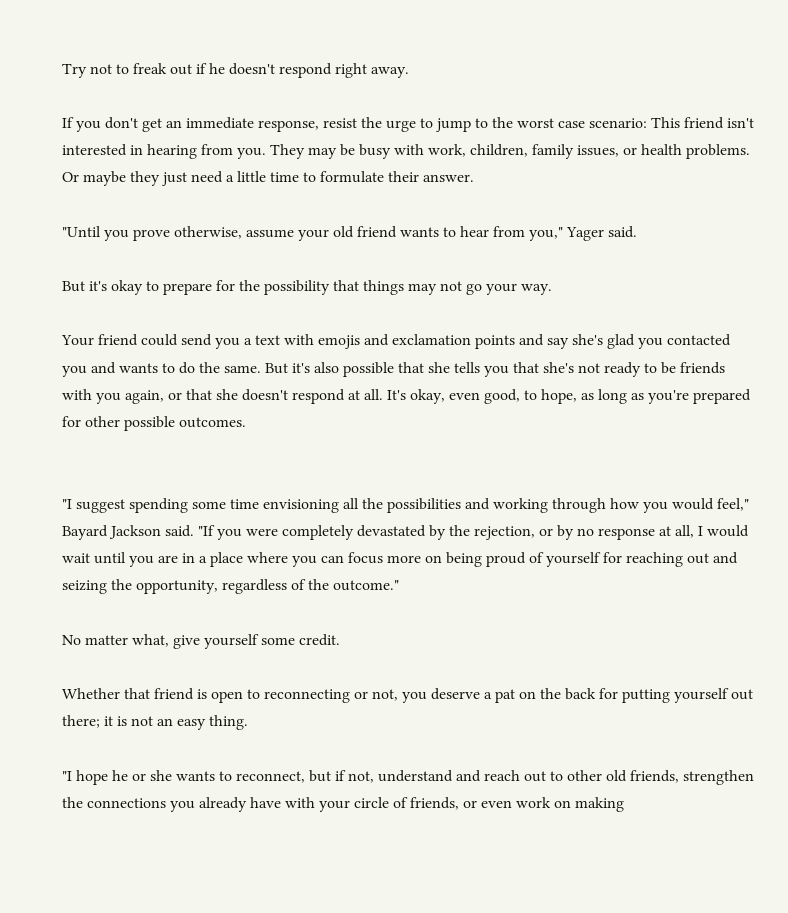Try not to freak out if he doesn't respond right away.

If you don't get an immediate response, resist the urge to jump to the worst case scenario: This friend isn't interested in hearing from you. They may be busy with work, children, family issues, or health problems. Or maybe they just need a little time to formulate their answer.

"Until you prove otherwise, assume your old friend wants to hear from you," Yager said.

But it's okay to prepare for the possibility that things may not go your way.

Your friend could send you a text with emojis and exclamation points and say she's glad you contacted you and wants to do the same. But it's also possible that she tells you that she's not ready to be friends with you again, or that she doesn't respond at all. It's okay, even good, to hope, as long as you're prepared for other possible outcomes.


"I suggest spending some time envisioning all the possibilities and working through how you would feel," Bayard Jackson said. "If you were completely devastated by the rejection, or by no response at all, I would wait until you are in a place where you can focus more on being proud of yourself for reaching out and seizing the opportunity, regardless of the outcome."

No matter what, give yourself some credit.

Whether that friend is open to reconnecting or not, you deserve a pat on the back for putting yourself out there; it is not an easy thing.

"I hope he or she wants to reconnect, but if not, understand and reach out to other old friends, strengthen the connections you already have with your circle of friends, or even work on making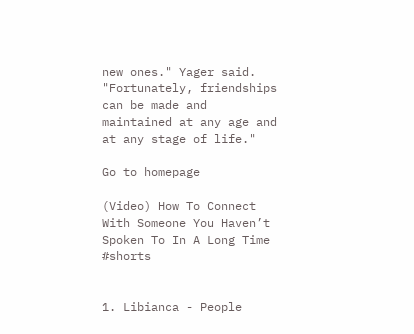new ones." Yager said. "Fortunately, friendships can be made and maintained at any age and at any stage of life."

Go to homepage

(Video) How To Connect With Someone You Haven’t Spoken To In A Long Time #shorts


1. Libianca - People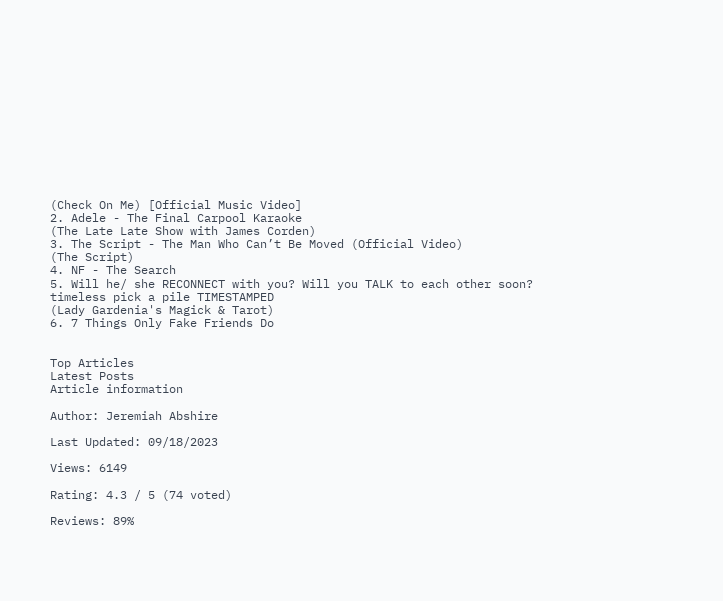(Check On Me) [Official Music Video]
2. Adele - The Final Carpool Karaoke
(The Late Late Show with James Corden)
3. The Script - The Man Who Can’t Be Moved (Official Video)
(The Script)
4. NF - The Search
5. Will he/ she RECONNECT with you? Will you TALK to each other soon? timeless pick a pile TIMESTAMPED
(Lady Gardenia's Magick & Tarot)
6. 7 Things Only Fake Friends Do


Top Articles
Latest Posts
Article information

Author: Jeremiah Abshire

Last Updated: 09/18/2023

Views: 6149

Rating: 4.3 / 5 (74 voted)

Reviews: 89%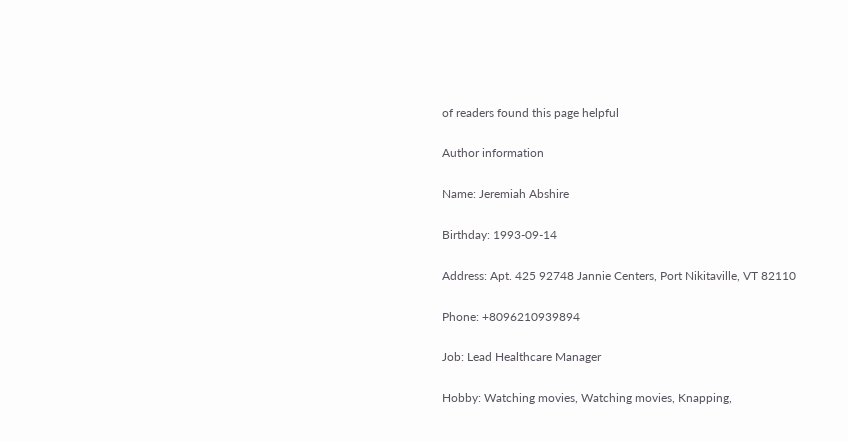of readers found this page helpful

Author information

Name: Jeremiah Abshire

Birthday: 1993-09-14

Address: Apt. 425 92748 Jannie Centers, Port Nikitaville, VT 82110

Phone: +8096210939894

Job: Lead Healthcare Manager

Hobby: Watching movies, Watching movies, Knapping,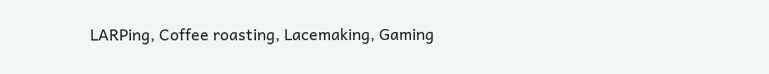LARPing, Coffee roasting, Lacemaking, Gaming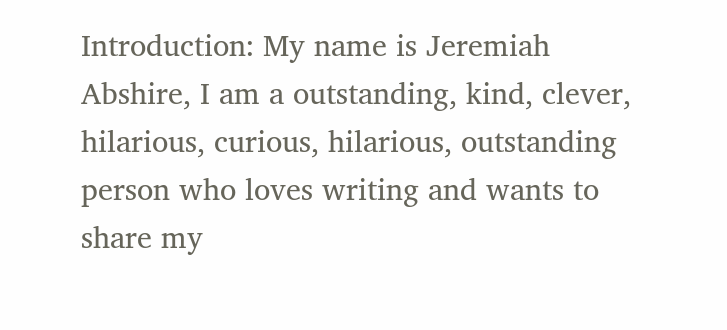Introduction: My name is Jeremiah Abshire, I am a outstanding, kind, clever, hilarious, curious, hilarious, outstanding person who loves writing and wants to share my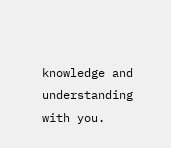knowledge and understanding with you.